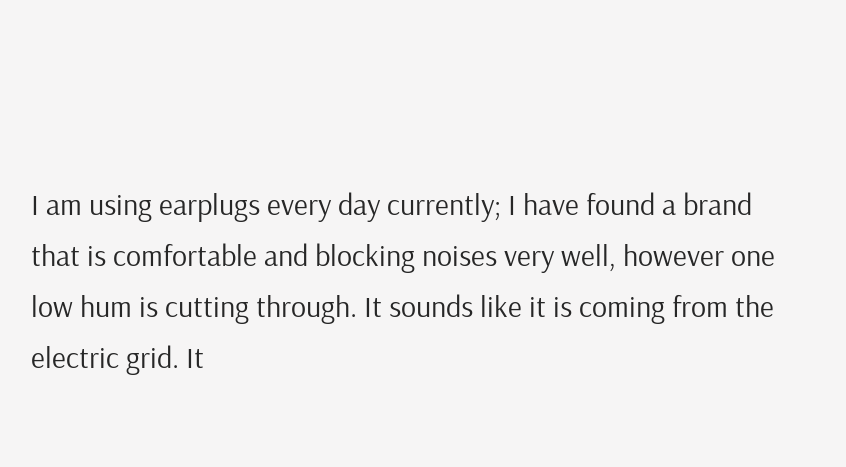I am using earplugs every day currently; I have found a brand that is comfortable and blocking noises very well, however one low hum is cutting through. It sounds like it is coming from the electric grid. It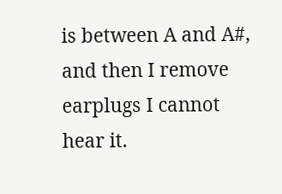is between A and A#, and then I remove earplugs I cannot hear it.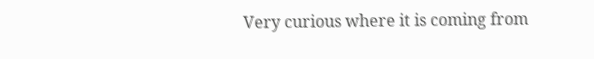Very curious where it is coming from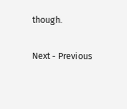though.

Next - Previous